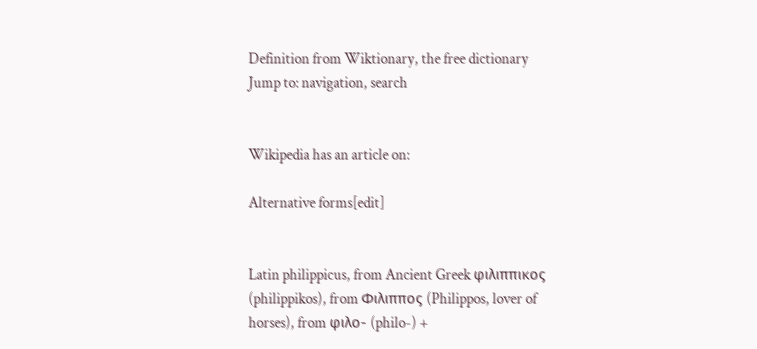Definition from Wiktionary, the free dictionary
Jump to: navigation, search


Wikipedia has an article on:

Alternative forms[edit]


Latin philippicus, from Ancient Greek φιλιππικος (philippikos), from Φιλιππος (Philippos, lover of horses), from φιλο- (philo-) +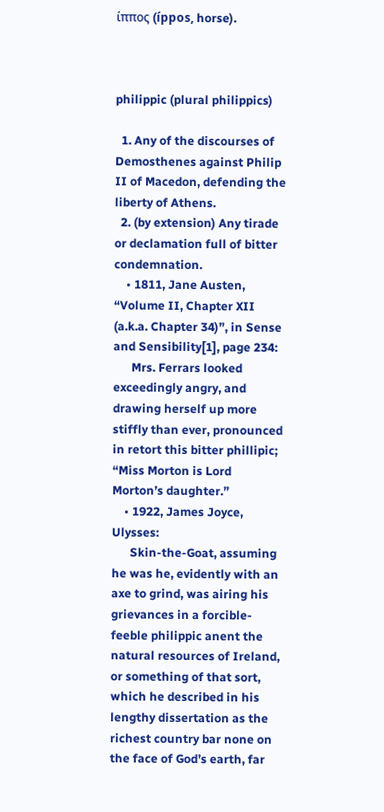ίππος (íppos, horse).



philippic (plural philippics)

  1. Any of the discourses of Demosthenes against Philip II of Macedon, defending the liberty of Athens.
  2. (by extension) Any tirade or declamation full of bitter condemnation.
    • 1811, Jane Austen, “Volume II, Chapter XII (a.k.a. Chapter 34)”, in Sense and Sensibility[1], page 234:
      Mrs. Ferrars looked exceedingly angry, and drawing herself up more stiffly than ever, pronounced in retort this bitter phillipic; “Miss Morton is Lord Morton’s daughter.”
    • 1922, James Joyce, Ulysses:
      Skin-the-Goat, assuming he was he, evidently with an axe to grind, was airing his grievances in a forcible-feeble philippic anent the natural resources of Ireland, or something of that sort, which he described in his lengthy dissertation as the richest country bar none on the face of God’s earth, far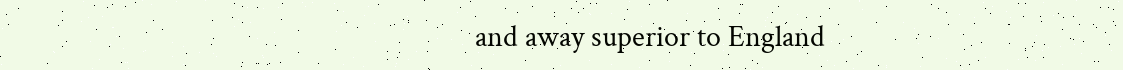and away superior to England